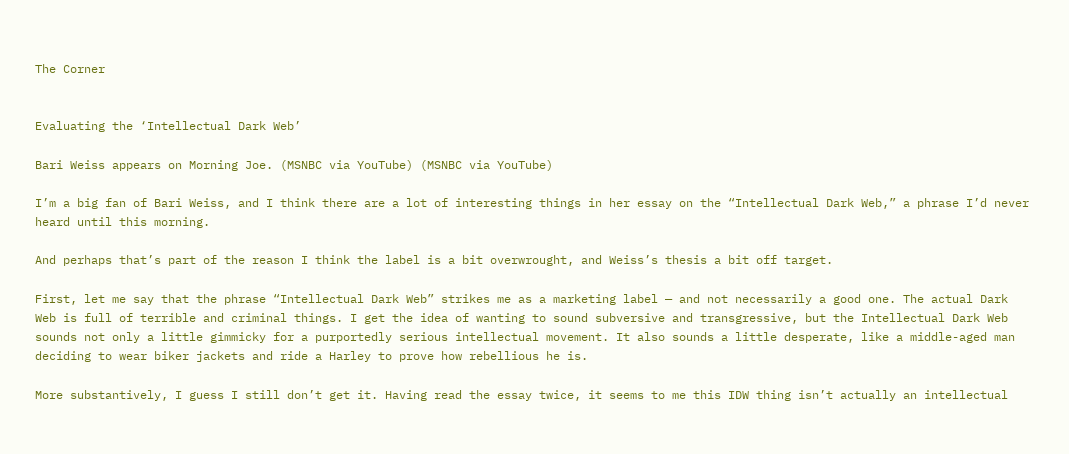The Corner


Evaluating the ‘Intellectual Dark Web’

Bari Weiss appears on Morning Joe. (MSNBC via YouTube) (MSNBC via YouTube)

I’m a big fan of Bari Weiss, and I think there are a lot of interesting things in her essay on the “Intellectual Dark Web,” a phrase I’d never heard until this morning.

And perhaps that’s part of the reason I think the label is a bit overwrought, and Weiss’s thesis a bit off target.

First, let me say that the phrase “Intellectual Dark Web” strikes me as a marketing label — and not necessarily a good one. The actual Dark Web is full of terrible and criminal things. I get the idea of wanting to sound subversive and transgressive, but the Intellectual Dark Web sounds not only a little gimmicky for a purportedly serious intellectual movement. It also sounds a little desperate, like a middle-aged man deciding to wear biker jackets and ride a Harley to prove how rebellious he is.

More substantively, I guess I still don’t get it. Having read the essay twice, it seems to me this IDW thing isn’t actually an intellectual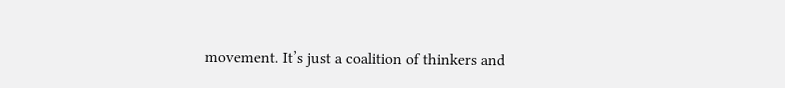movement. It’s just a coalition of thinkers and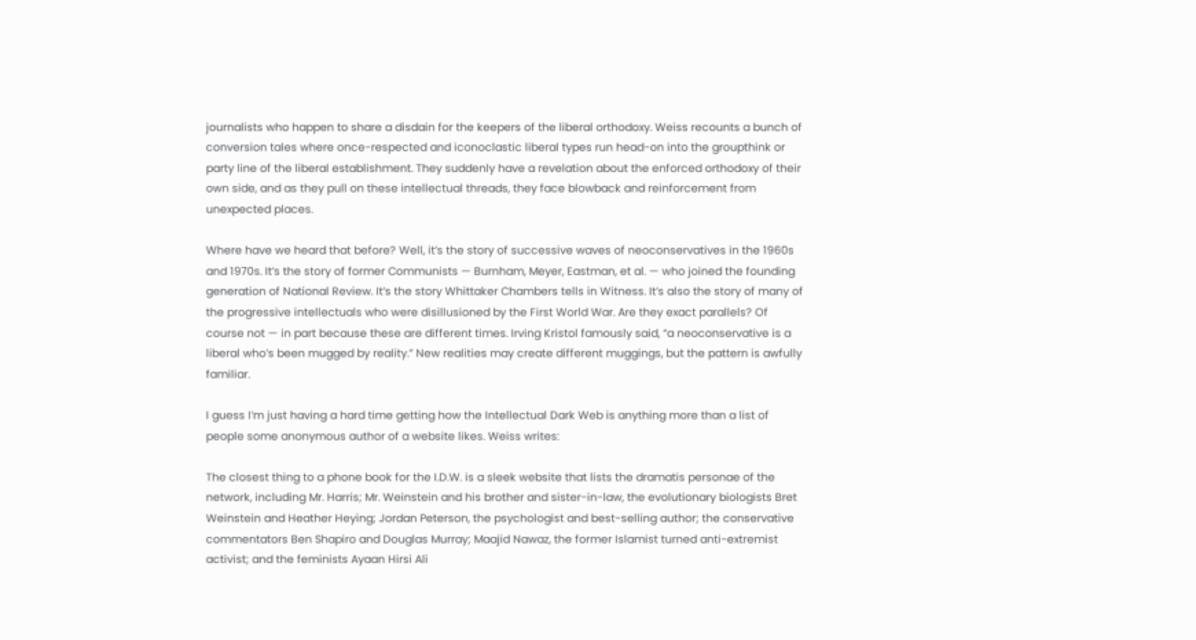journalists who happen to share a disdain for the keepers of the liberal orthodoxy. Weiss recounts a bunch of conversion tales where once-respected and iconoclastic liberal types run head-on into the groupthink or party line of the liberal establishment. They suddenly have a revelation about the enforced orthodoxy of their own side, and as they pull on these intellectual threads, they face blowback and reinforcement from unexpected places.

Where have we heard that before? Well, it’s the story of successive waves of neoconservatives in the 1960s and 1970s. It’s the story of former Communists — Burnham, Meyer, Eastman, et al. — who joined the founding generation of National Review. It’s the story Whittaker Chambers tells in Witness. It’s also the story of many of the progressive intellectuals who were disillusioned by the First World War. Are they exact parallels? Of course not — in part because these are different times. Irving Kristol famously said, “a neoconservative is a liberal who’s been mugged by reality.” New realities may create different muggings, but the pattern is awfully familiar.

I guess I’m just having a hard time getting how the Intellectual Dark Web is anything more than a list of people some anonymous author of a website likes. Weiss writes:

The closest thing to a phone book for the I.D.W. is a sleek website that lists the dramatis personae of the network, including Mr. Harris; Mr. Weinstein and his brother and sister-in-law, the evolutionary biologists Bret Weinstein and Heather Heying; Jordan Peterson, the psychologist and best-selling author; the conservative commentators Ben Shapiro and Douglas Murray; Maajid Nawaz, the former Islamist turned anti-extremist activist; and the feminists Ayaan Hirsi Ali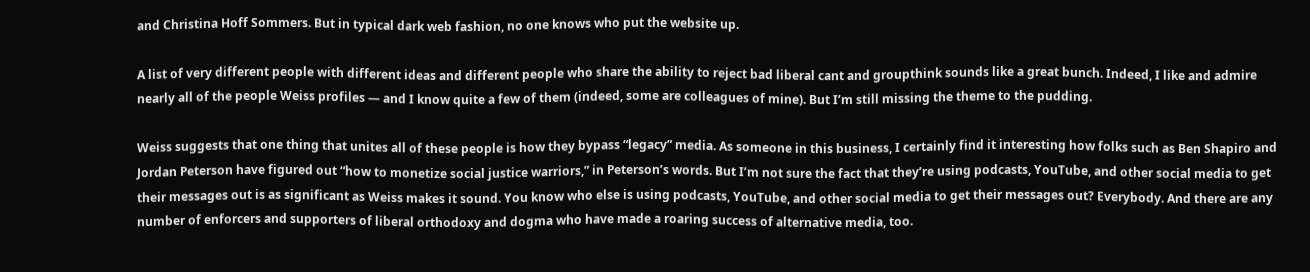and Christina Hoff Sommers. But in typical dark web fashion, no one knows who put the website up.

A list of very different people with different ideas and different people who share the ability to reject bad liberal cant and groupthink sounds like a great bunch. Indeed, I like and admire nearly all of the people Weiss profiles — and I know quite a few of them (indeed, some are colleagues of mine). But I’m still missing the theme to the pudding.

Weiss suggests that one thing that unites all of these people is how they bypass “legacy” media. As someone in this business, I certainly find it interesting how folks such as Ben Shapiro and Jordan Peterson have figured out “how to monetize social justice warriors,” in Peterson’s words. But I’m not sure the fact that they’re using podcasts, YouTube, and other social media to get their messages out is as significant as Weiss makes it sound. You know who else is using podcasts, YouTube, and other social media to get their messages out? Everybody. And there are any number of enforcers and supporters of liberal orthodoxy and dogma who have made a roaring success of alternative media, too.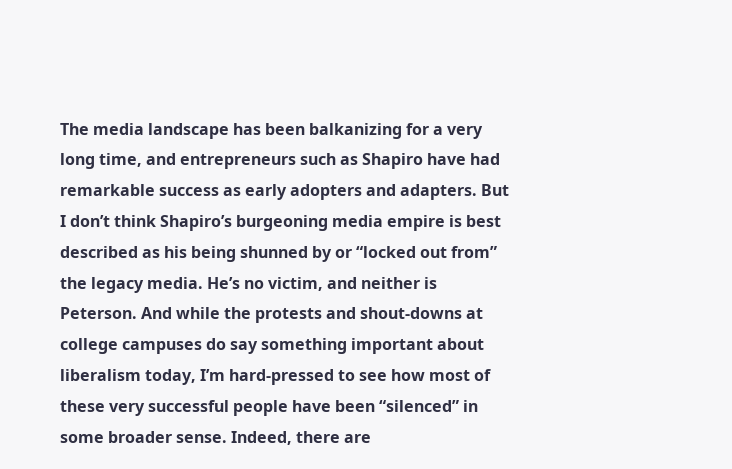The media landscape has been balkanizing for a very long time, and entrepreneurs such as Shapiro have had remarkable success as early adopters and adapters. But I don’t think Shapiro’s burgeoning media empire is best described as his being shunned by or “locked out from” the legacy media. He’s no victim, and neither is Peterson. And while the protests and shout-downs at college campuses do say something important about liberalism today, I’m hard-pressed to see how most of these very successful people have been “silenced” in some broader sense. Indeed, there are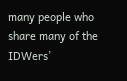many people who share many of the IDWers’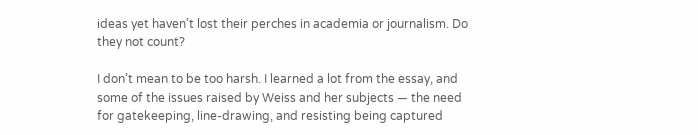ideas yet haven’t lost their perches in academia or journalism. Do they not count?

I don’t mean to be too harsh. I learned a lot from the essay, and some of the issues raised by Weiss and her subjects — the need for gatekeeping, line-drawing, and resisting being captured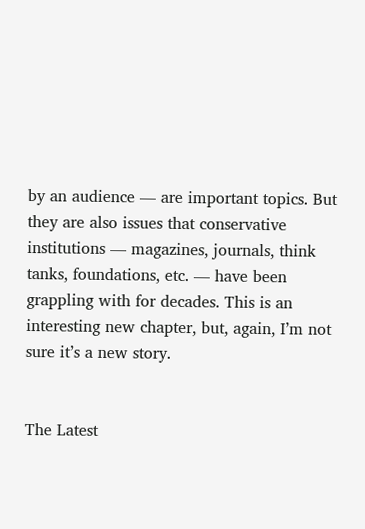by an audience — are important topics. But they are also issues that conservative institutions — magazines, journals, think tanks, foundations, etc. — have been grappling with for decades. This is an interesting new chapter, but, again, I’m not sure it’s a new story.


The Latest